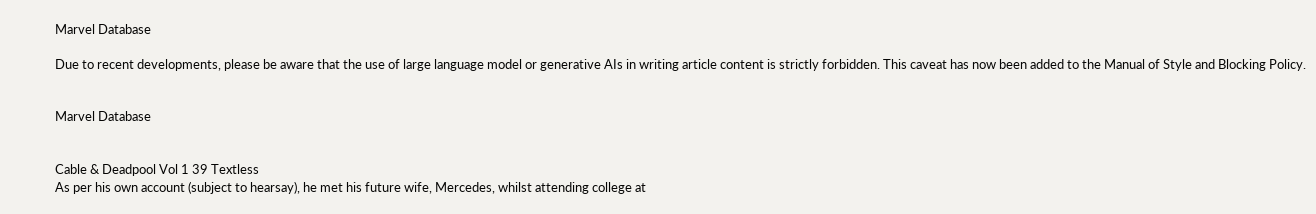Marvel Database

Due to recent developments, please be aware that the use of large language model or generative AIs in writing article content is strictly forbidden. This caveat has now been added to the Manual of Style and Blocking Policy.


Marvel Database


Cable & Deadpool Vol 1 39 Textless
As per his own account (subject to hearsay), he met his future wife, Mercedes, whilst attending college at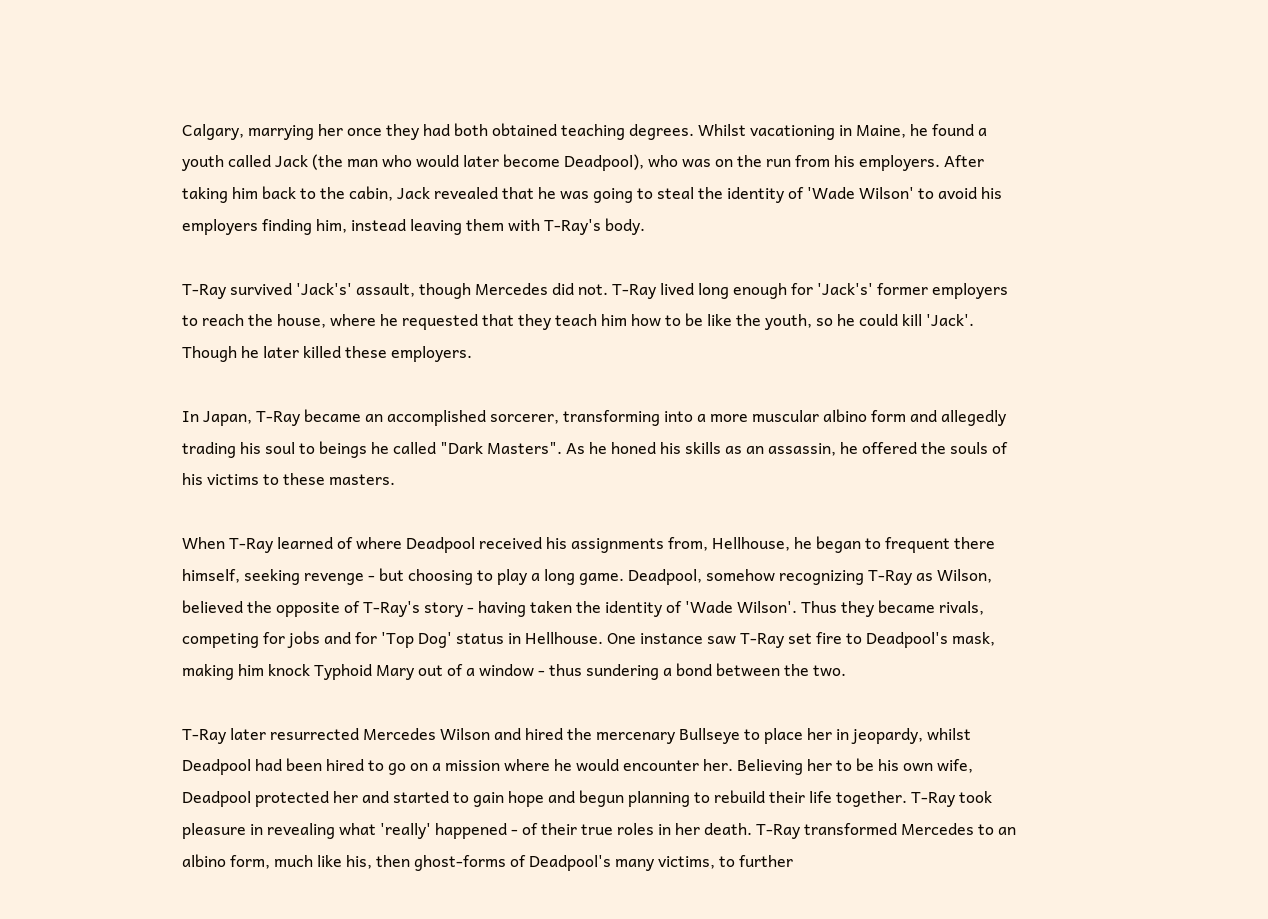Calgary, marrying her once they had both obtained teaching degrees. Whilst vacationing in Maine, he found a youth called Jack (the man who would later become Deadpool), who was on the run from his employers. After taking him back to the cabin, Jack revealed that he was going to steal the identity of 'Wade Wilson' to avoid his employers finding him, instead leaving them with T-Ray's body.

T-Ray survived 'Jack's' assault, though Mercedes did not. T-Ray lived long enough for 'Jack's' former employers to reach the house, where he requested that they teach him how to be like the youth, so he could kill 'Jack'. Though he later killed these employers.

In Japan, T-Ray became an accomplished sorcerer, transforming into a more muscular albino form and allegedly trading his soul to beings he called "Dark Masters". As he honed his skills as an assassin, he offered the souls of his victims to these masters.

When T-Ray learned of where Deadpool received his assignments from, Hellhouse, he began to frequent there himself, seeking revenge - but choosing to play a long game. Deadpool, somehow recognizing T-Ray as Wilson, believed the opposite of T-Ray's story - having taken the identity of 'Wade Wilson'. Thus they became rivals, competing for jobs and for 'Top Dog' status in Hellhouse. One instance saw T-Ray set fire to Deadpool's mask, making him knock Typhoid Mary out of a window - thus sundering a bond between the two.

T-Ray later resurrected Mercedes Wilson and hired the mercenary Bullseye to place her in jeopardy, whilst Deadpool had been hired to go on a mission where he would encounter her. Believing her to be his own wife, Deadpool protected her and started to gain hope and begun planning to rebuild their life together. T-Ray took pleasure in revealing what 'really' happened - of their true roles in her death. T-Ray transformed Mercedes to an albino form, much like his, then ghost-forms of Deadpool's many victims, to further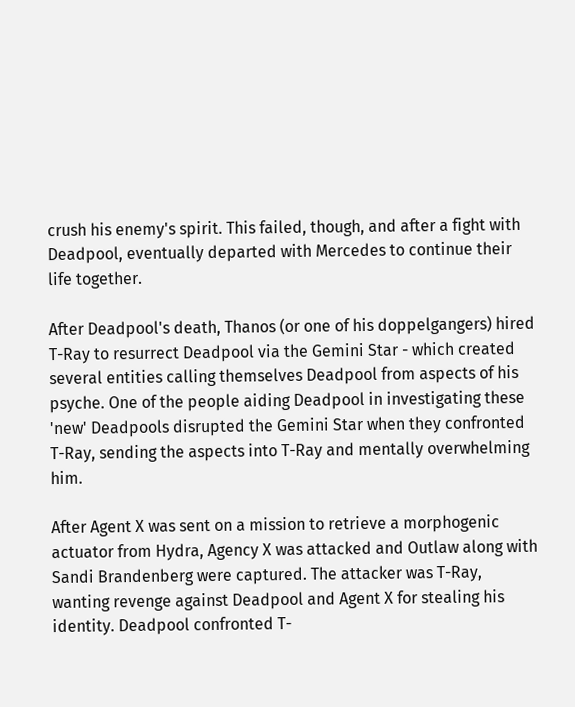crush his enemy's spirit. This failed, though, and after a fight with Deadpool, eventually departed with Mercedes to continue their life together.

After Deadpool's death, Thanos (or one of his doppelgangers) hired T-Ray to resurrect Deadpool via the Gemini Star - which created several entities calling themselves Deadpool from aspects of his psyche. One of the people aiding Deadpool in investigating these 'new' Deadpools disrupted the Gemini Star when they confronted T-Ray, sending the aspects into T-Ray and mentally overwhelming him.

After Agent X was sent on a mission to retrieve a morphogenic actuator from Hydra, Agency X was attacked and Outlaw along with Sandi Brandenberg were captured. The attacker was T-Ray, wanting revenge against Deadpool and Agent X for stealing his identity. Deadpool confronted T-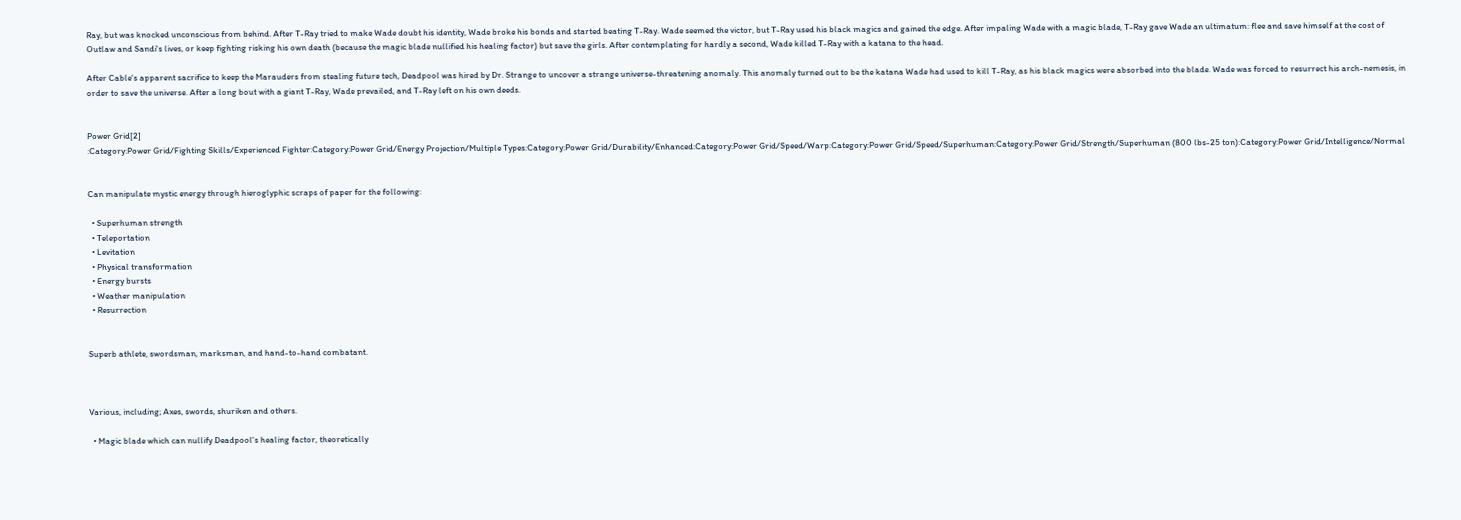Ray, but was knocked unconscious from behind. After T-Ray tried to make Wade doubt his identity, Wade broke his bonds and started beating T-Ray. Wade seemed the victor, but T-Ray used his black magics and gained the edge. After impaling Wade with a magic blade, T-Ray gave Wade an ultimatum: flee and save himself at the cost of Outlaw and Sandi's lives, or keep fighting risking his own death (because the magic blade nullified his healing factor) but save the girls. After contemplating for hardly a second, Wade killed T-Ray with a katana to the head.

After Cable's apparent sacrifice to keep the Marauders from stealing future tech, Deadpool was hired by Dr. Strange to uncover a strange universe-threatening anomaly. This anomaly turned out to be the katana Wade had used to kill T-Ray, as his black magics were absorbed into the blade. Wade was forced to resurrect his arch-nemesis, in order to save the universe. After a long bout with a giant T-Ray, Wade prevailed, and T-Ray left on his own deeds.


Power Grid[2]
:Category:Power Grid/Fighting Skills/Experienced Fighter:Category:Power Grid/Energy Projection/Multiple Types:Category:Power Grid/Durability/Enhanced:Category:Power Grid/Speed/Warp:Category:Power Grid/Speed/Superhuman:Category:Power Grid/Strength/Superhuman (800 lbs-25 ton):Category:Power Grid/Intelligence/Normal


Can manipulate mystic energy through hieroglyphic scraps of paper for the following:

  • Superhuman strength
  • Teleportation
  • Levitation
  • Physical transformation
  • Energy bursts
  • Weather manipulation
  • Resurrection


Superb athlete, swordsman, marksman, and hand-to-hand combatant.



Various, including; Axes, swords, shuriken and others.

  • Magic blade which can nullify Deadpool's healing factor, theoretically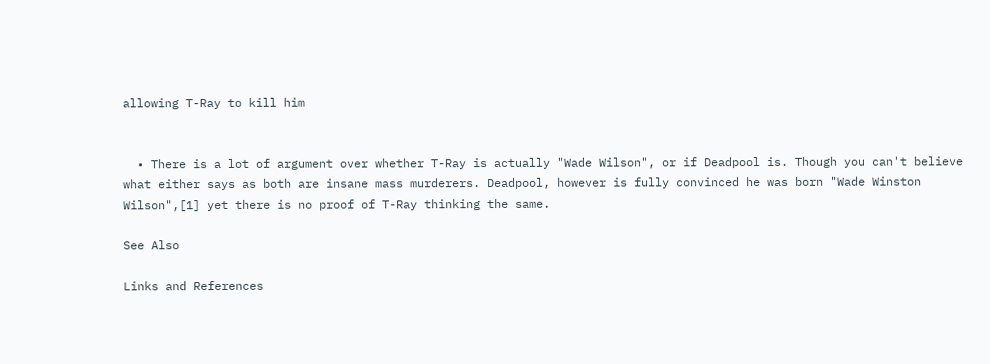allowing T-Ray to kill him


  • There is a lot of argument over whether T-Ray is actually "Wade Wilson", or if Deadpool is. Though you can't believe what either says as both are insane mass murderers. Deadpool, however is fully convinced he was born "Wade Winston Wilson",[1] yet there is no proof of T-Ray thinking the same.

See Also

Links and References